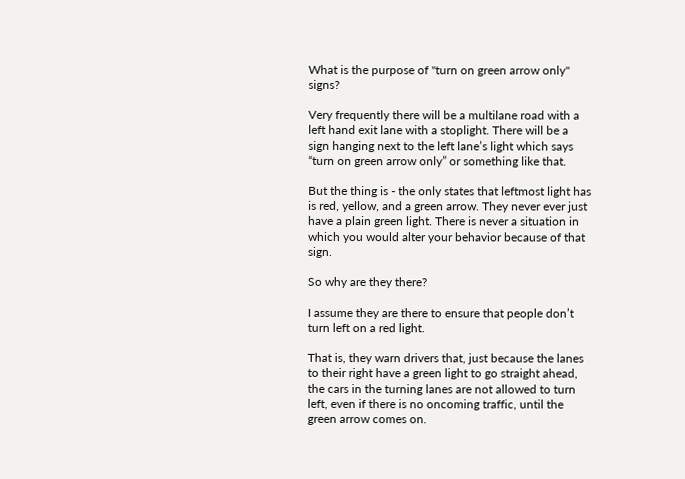What is the purpose of "turn on green arrow only" signs?

Very frequently there will be a multilane road with a left hand exit lane with a stoplight. There will be a sign hanging next to the left lane’s light which says “turn on green arrow only” or something like that.

But the thing is - the only states that leftmost light has is red, yellow, and a green arrow. They never ever just have a plain green light. There is never a situation in which you would alter your behavior because of that sign.

So why are they there?

I assume they are there to ensure that people don’t turn left on a red light.

That is, they warn drivers that, just because the lanes to their right have a green light to go straight ahead, the cars in the turning lanes are not allowed to turn left, even if there is no oncoming traffic, until the green arrow comes on.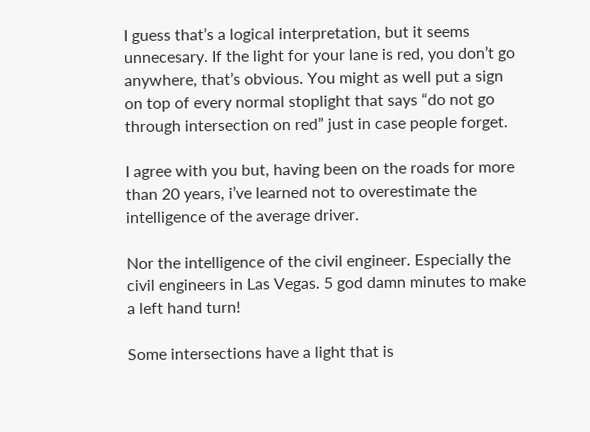I guess that’s a logical interpretation, but it seems unnecesary. If the light for your lane is red, you don’t go anywhere, that’s obvious. You might as well put a sign on top of every normal stoplight that says “do not go through intersection on red” just in case people forget.

I agree with you but, having been on the roads for more than 20 years, i’ve learned not to overestimate the intelligence of the average driver.

Nor the intelligence of the civil engineer. Especially the civil engineers in Las Vegas. 5 god damn minutes to make a left hand turn!

Some intersections have a light that is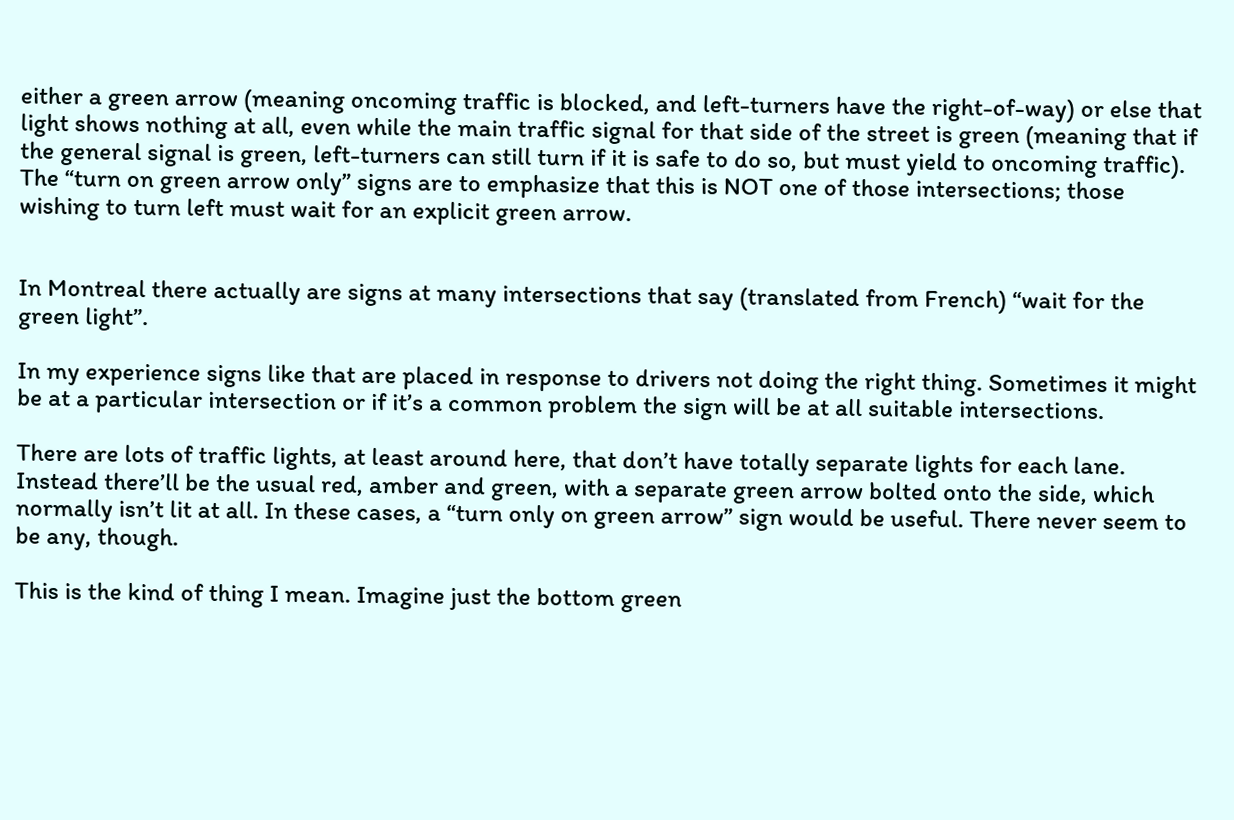either a green arrow (meaning oncoming traffic is blocked, and left-turners have the right-of-way) or else that light shows nothing at all, even while the main traffic signal for that side of the street is green (meaning that if the general signal is green, left-turners can still turn if it is safe to do so, but must yield to oncoming traffic). The “turn on green arrow only” signs are to emphasize that this is NOT one of those intersections; those wishing to turn left must wait for an explicit green arrow.


In Montreal there actually are signs at many intersections that say (translated from French) “wait for the green light”.

In my experience signs like that are placed in response to drivers not doing the right thing. Sometimes it might be at a particular intersection or if it’s a common problem the sign will be at all suitable intersections.

There are lots of traffic lights, at least around here, that don’t have totally separate lights for each lane. Instead there’ll be the usual red, amber and green, with a separate green arrow bolted onto the side, which normally isn’t lit at all. In these cases, a “turn only on green arrow” sign would be useful. There never seem to be any, though.

This is the kind of thing I mean. Imagine just the bottom green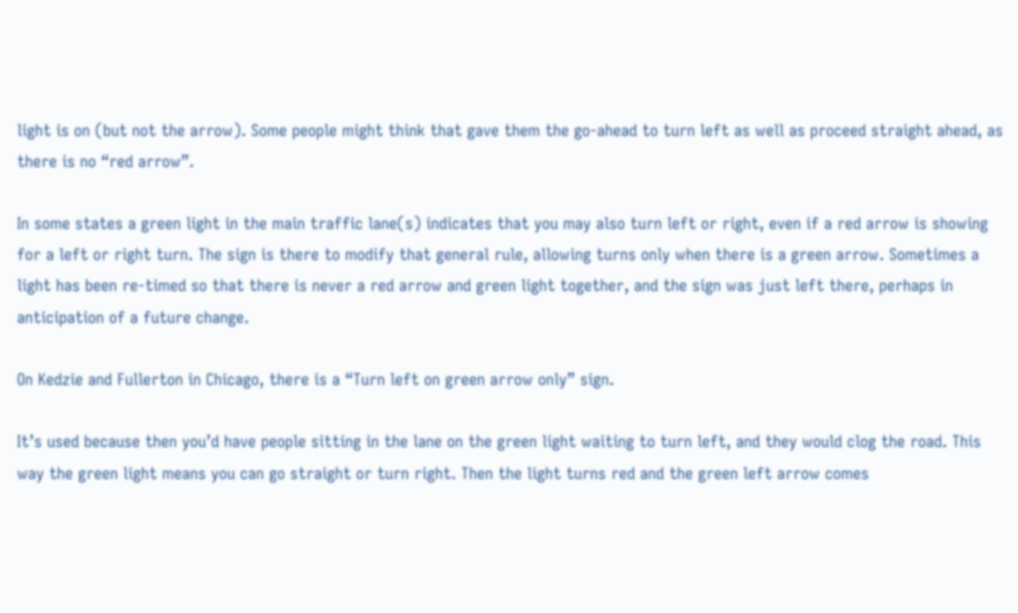light is on (but not the arrow). Some people might think that gave them the go-ahead to turn left as well as proceed straight ahead, as there is no “red arrow”.

In some states a green light in the main traffic lane(s) indicates that you may also turn left or right, even if a red arrow is showing for a left or right turn. The sign is there to modify that general rule, allowing turns only when there is a green arrow. Sometimes a light has been re-timed so that there is never a red arrow and green light together, and the sign was just left there, perhaps in anticipation of a future change.

On Kedzie and Fullerton in Chicago, there is a “Turn left on green arrow only” sign.

It’s used because then you’d have people sitting in the lane on the green light waiting to turn left, and they would clog the road. This way the green light means you can go straight or turn right. Then the light turns red and the green left arrow comes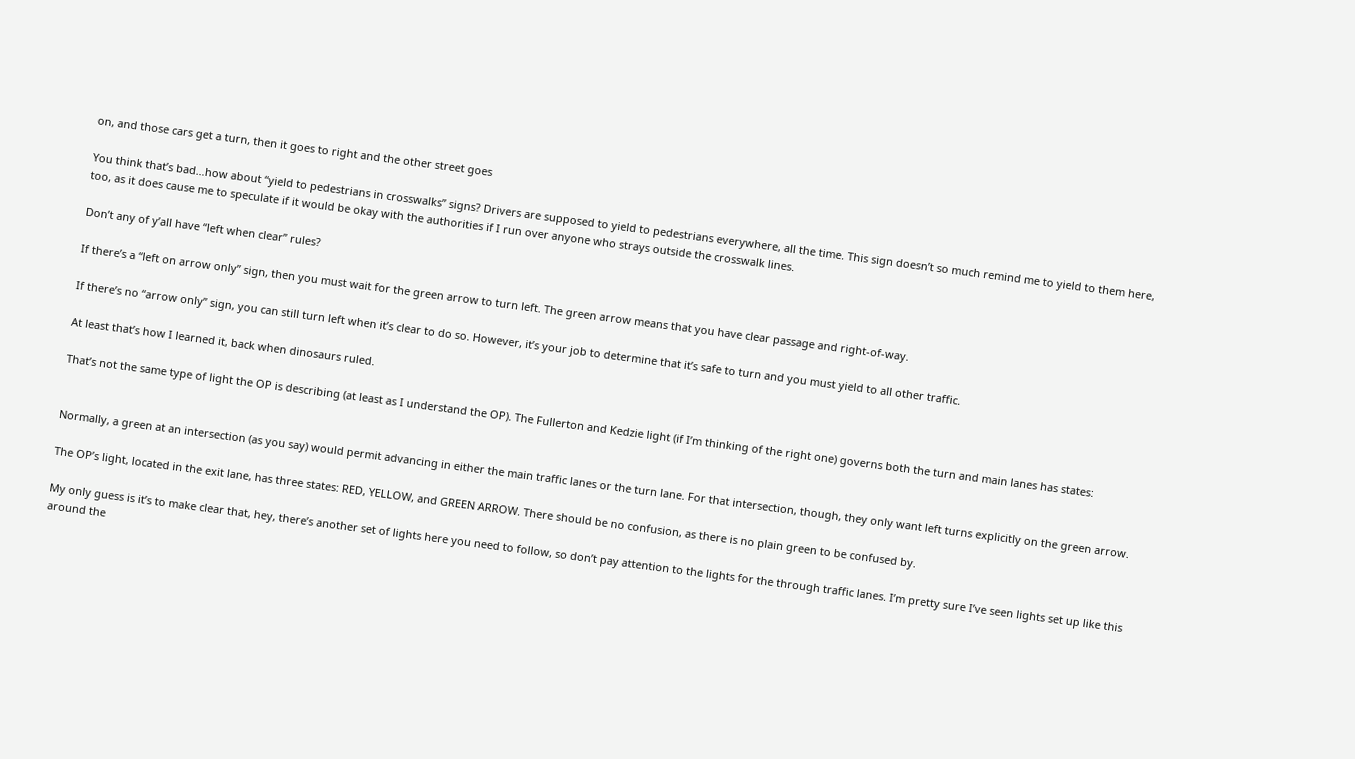on, and those cars get a turn, then it goes to right and the other street goes

You think that’s bad…how about “yield to pedestrians in crosswalks” signs? Drivers are supposed to yield to pedestrians everywhere, all the time. This sign doesn’t so much remind me to yield to them here, too, as it does cause me to speculate if it would be okay with the authorities if I run over anyone who strays outside the crosswalk lines.

Don’t any of y’all have “left when clear” rules?

If there’s a “left on arrow only” sign, then you must wait for the green arrow to turn left. The green arrow means that you have clear passage and right-of-way.

If there’s no “arrow only” sign, you can still turn left when it’s clear to do so. However, it’s your job to determine that it’s safe to turn and you must yield to all other traffic.

At least that’s how I learned it, back when dinosaurs ruled.

That’s not the same type of light the OP is describing (at least as I understand the OP). The Fullerton and Kedzie light (if I’m thinking of the right one) governs both the turn and main lanes has states:


Normally, a green at an intersection (as you say) would permit advancing in either the main traffic lanes or the turn lane. For that intersection, though, they only want left turns explicitly on the green arrow.

The OP’s light, located in the exit lane, has three states: RED, YELLOW, and GREEN ARROW. There should be no confusion, as there is no plain green to be confused by.

My only guess is it’s to make clear that, hey, there’s another set of lights here you need to follow, so don’t pay attention to the lights for the through traffic lanes. I’m pretty sure I’ve seen lights set up like this around the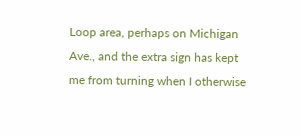Loop area, perhaps on Michigan Ave., and the extra sign has kept me from turning when I otherwise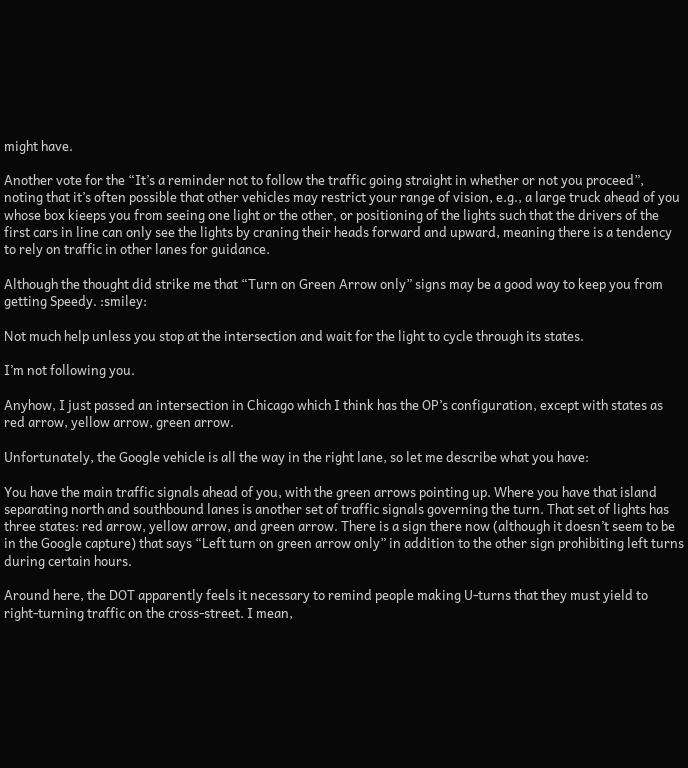might have.

Another vote for the “It’s a reminder not to follow the traffic going straight in whether or not you proceed”, noting that it’s often possible that other vehicles may restrict your range of vision, e.g., a large truck ahead of you whose box kieeps you from seeing one light or the other, or positioning of the lights such that the drivers of the first cars in line can only see the lights by craning their heads forward and upward, meaning there is a tendency to rely on traffic in other lanes for guidance.

Although the thought did strike me that “Turn on Green Arrow only” signs may be a good way to keep you from getting Speedy. :smiley:

Not much help unless you stop at the intersection and wait for the light to cycle through its states.

I’m not following you.

Anyhow, I just passed an intersection in Chicago which I think has the OP’s configuration, except with states as red arrow, yellow arrow, green arrow.

Unfortunately, the Google vehicle is all the way in the right lane, so let me describe what you have:

You have the main traffic signals ahead of you, with the green arrows pointing up. Where you have that island separating north and southbound lanes is another set of traffic signals governing the turn. That set of lights has three states: red arrow, yellow arrow, and green arrow. There is a sign there now (although it doesn’t seem to be in the Google capture) that says “Left turn on green arrow only” in addition to the other sign prohibiting left turns during certain hours.

Around here, the DOT apparently feels it necessary to remind people making U-turns that they must yield to right-turning traffic on the cross-street. I mean,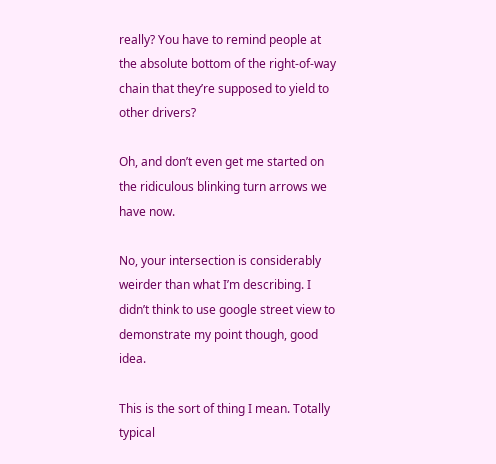really? You have to remind people at the absolute bottom of the right-of-way chain that they’re supposed to yield to other drivers?

Oh, and don’t even get me started on the ridiculous blinking turn arrows we have now.

No, your intersection is considerably weirder than what I’m describing. I didn’t think to use google street view to demonstrate my point though, good idea.

This is the sort of thing I mean. Totally typical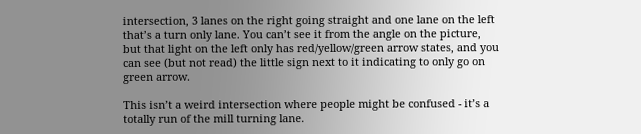intersection, 3 lanes on the right going straight and one lane on the left that’s a turn only lane. You can’t see it from the angle on the picture, but that light on the left only has red/yellow/green arrow states, and you can see (but not read) the little sign next to it indicating to only go on green arrow.

This isn’t a weird intersection where people might be confused - it’s a totally run of the mill turning lane.